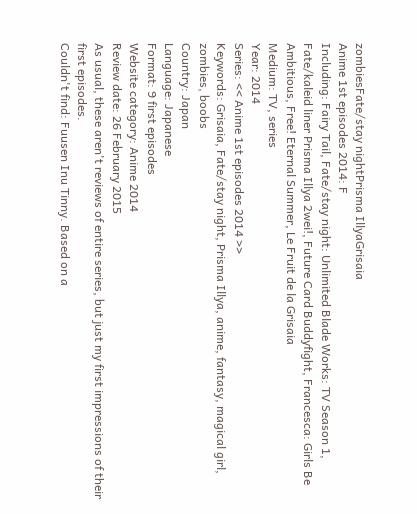zombiesFate/stay nightPrisma IllyaGrisaia
Anime 1st episodes 2014: F
Including: Fairy Tail, Fate/stay night: Unlimited Blade Works: TV Season 1, Fate/kaleid liner Prisma Illya 2wei!, Future Card Buddyfight, Francesca: Girls Be Ambitious, Free! Eternal Summer, Le Fruit de la Grisaia
Medium: TV, series
Year: 2014
Series: << Anime 1st episodes 2014 >>
Keywords: Grisaia, Fate/stay night, Prisma Illya, anime, fantasy, magical girl, zombies, boobs
Country: Japan
Language: Japanese
Format: 9 first episodes
Website category: Anime 2014
Review date: 26 February 2015
As usual, these aren't reviews of entire series, but just my first impressions of their first episodes.
Couldn't find: Fuusen Inu Tinny. Based on a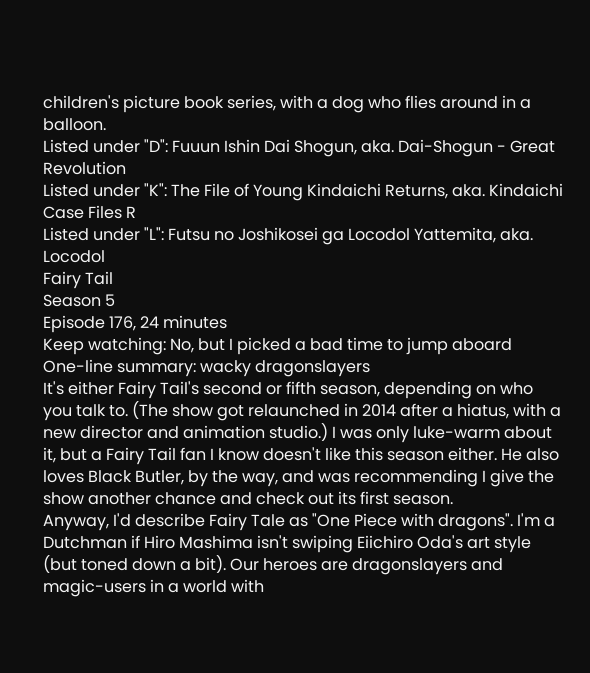children's picture book series, with a dog who flies around in a balloon.
Listed under "D": Fuuun Ishin Dai Shogun, aka. Dai-Shogun - Great Revolution
Listed under "K": The File of Young Kindaichi Returns, aka. Kindaichi Case Files R
Listed under "L": Futsu no Joshikosei ga Locodol Yattemita, aka. Locodol
Fairy Tail
Season 5
Episode 176, 24 minutes
Keep watching: No, but I picked a bad time to jump aboard
One-line summary: wacky dragonslayers
It's either Fairy Tail's second or fifth season, depending on who you talk to. (The show got relaunched in 2014 after a hiatus, with a new director and animation studio.) I was only luke-warm about it, but a Fairy Tail fan I know doesn't like this season either. He also loves Black Butler, by the way, and was recommending I give the show another chance and check out its first season.
Anyway, I'd describe Fairy Tale as "One Piece with dragons". I'm a Dutchman if Hiro Mashima isn't swiping Eiichiro Oda's art style (but toned down a bit). Our heroes are dragonslayers and magic-users in a world with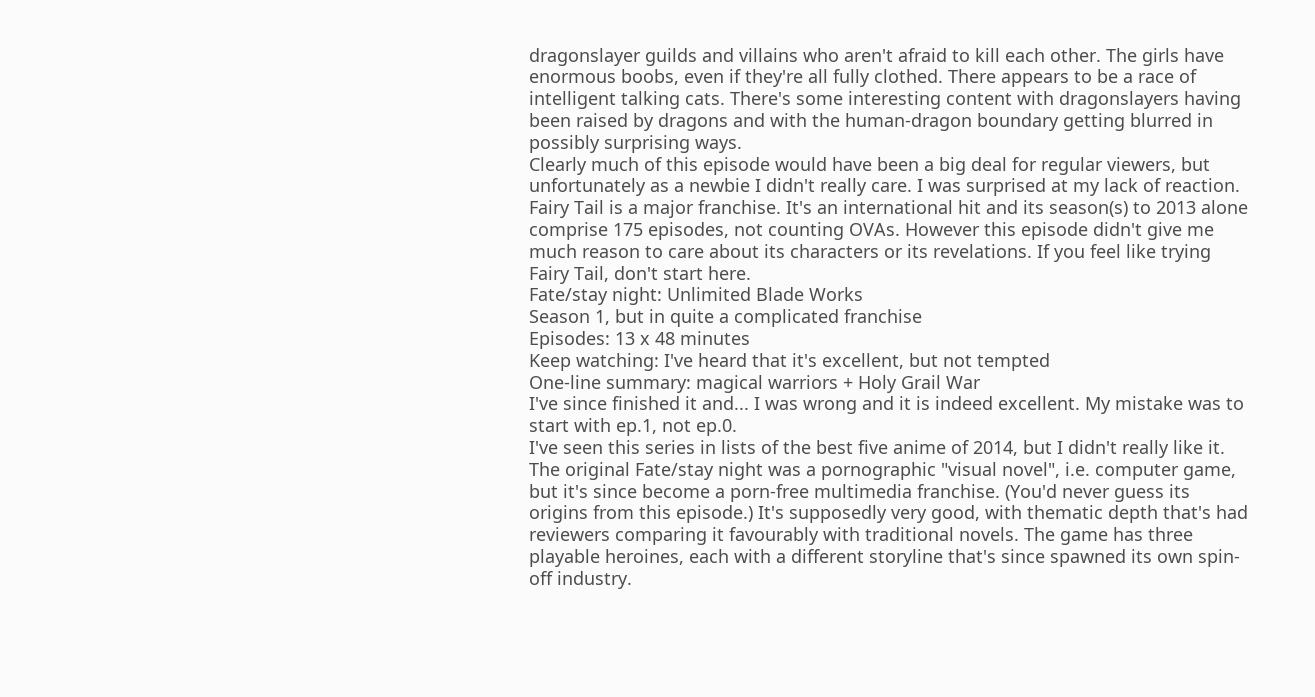dragonslayer guilds and villains who aren't afraid to kill each other. The girls have enormous boobs, even if they're all fully clothed. There appears to be a race of intelligent talking cats. There's some interesting content with dragonslayers having been raised by dragons and with the human-dragon boundary getting blurred in possibly surprising ways.
Clearly much of this episode would have been a big deal for regular viewers, but unfortunately as a newbie I didn't really care. I was surprised at my lack of reaction. Fairy Tail is a major franchise. It's an international hit and its season(s) to 2013 alone comprise 175 episodes, not counting OVAs. However this episode didn't give me much reason to care about its characters or its revelations. If you feel like trying Fairy Tail, don't start here.
Fate/stay night: Unlimited Blade Works
Season 1, but in quite a complicated franchise
Episodes: 13 x 48 minutes
Keep watching: I've heard that it's excellent, but not tempted
One-line summary: magical warriors + Holy Grail War
I've since finished it and... I was wrong and it is indeed excellent. My mistake was to start with ep.1, not ep.0.
I've seen this series in lists of the best five anime of 2014, but I didn't really like it.
The original Fate/stay night was a pornographic "visual novel", i.e. computer game, but it's since become a porn-free multimedia franchise. (You'd never guess its origins from this episode.) It's supposedly very good, with thematic depth that's had reviewers comparing it favourably with traditional novels. The game has three playable heroines, each with a different storyline that's since spawned its own spin-off industry.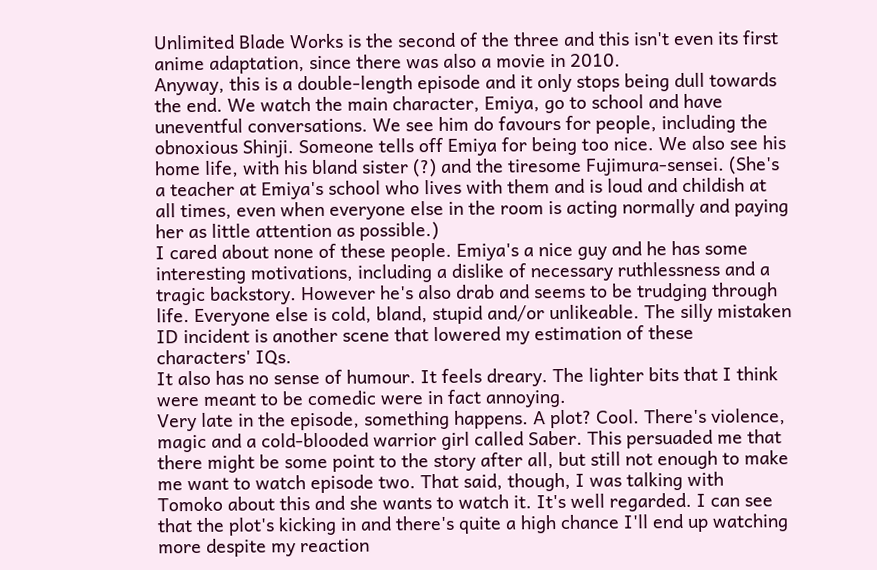Unlimited Blade Works is the second of the three and this isn't even its first anime adaptation, since there was also a movie in 2010.
Anyway, this is a double-length episode and it only stops being dull towards the end. We watch the main character, Emiya, go to school and have uneventful conversations. We see him do favours for people, including the obnoxious Shinji. Someone tells off Emiya for being too nice. We also see his home life, with his bland sister (?) and the tiresome Fujimura-sensei. (She's a teacher at Emiya's school who lives with them and is loud and childish at all times, even when everyone else in the room is acting normally and paying her as little attention as possible.)
I cared about none of these people. Emiya's a nice guy and he has some interesting motivations, including a dislike of necessary ruthlessness and a tragic backstory. However he's also drab and seems to be trudging through life. Everyone else is cold, bland, stupid and/or unlikeable. The silly mistaken ID incident is another scene that lowered my estimation of these characters' IQs.
It also has no sense of humour. It feels dreary. The lighter bits that I think were meant to be comedic were in fact annoying.
Very late in the episode, something happens. A plot? Cool. There's violence, magic and a cold-blooded warrior girl called Saber. This persuaded me that there might be some point to the story after all, but still not enough to make me want to watch episode two. That said, though, I was talking with Tomoko about this and she wants to watch it. It's well regarded. I can see that the plot's kicking in and there's quite a high chance I'll end up watching more despite my reaction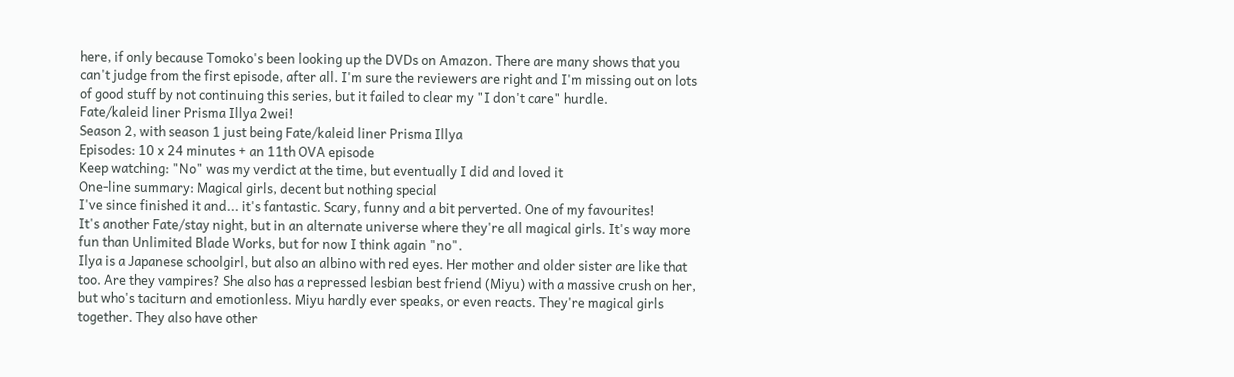here, if only because Tomoko's been looking up the DVDs on Amazon. There are many shows that you can't judge from the first episode, after all. I'm sure the reviewers are right and I'm missing out on lots of good stuff by not continuing this series, but it failed to clear my "I don't care" hurdle.
Fate/kaleid liner Prisma Illya 2wei!
Season 2, with season 1 just being Fate/kaleid liner Prisma Illya
Episodes: 10 x 24 minutes + an 11th OVA episode
Keep watching: "No" was my verdict at the time, but eventually I did and loved it
One-line summary: Magical girls, decent but nothing special
I've since finished it and... it's fantastic. Scary, funny and a bit perverted. One of my favourites!
It's another Fate/stay night, but in an alternate universe where they're all magical girls. It's way more fun than Unlimited Blade Works, but for now I think again "no".
Ilya is a Japanese schoolgirl, but also an albino with red eyes. Her mother and older sister are like that too. Are they vampires? She also has a repressed lesbian best friend (Miyu) with a massive crush on her, but who's taciturn and emotionless. Miyu hardly ever speaks, or even reacts. They're magical girls together. They also have other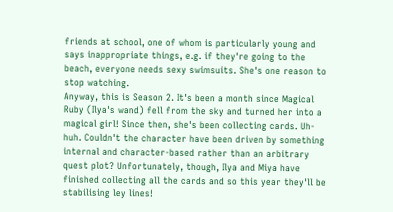friends at school, one of whom is particularly young and says inappropriate things, e.g. if they're going to the beach, everyone needs sexy swimsuits. She's one reason to stop watching.
Anyway, this is Season 2. It's been a month since Magical Ruby (Ilya's wand) fell from the sky and turned her into a magical girl! Since then, she's been collecting cards. Uh-huh. Couldn't the character have been driven by something internal and character-based rather than an arbitrary quest plot? Unfortunately, though, Ilya and Miya have finished collecting all the cards and so this year they'll be stabilising ley lines!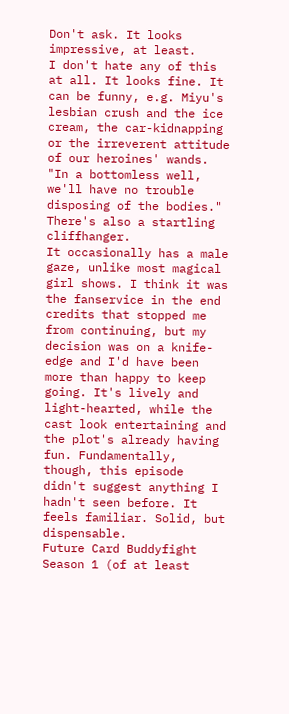Don't ask. It looks impressive, at least.
I don't hate any of this at all. It looks fine. It can be funny, e.g. Miyu's lesbian crush and the ice cream, the car-kidnapping or the irreverent attitude of our heroines' wands. "In a bottomless well, we'll have no trouble disposing of the bodies." There's also a startling cliffhanger.
It occasionally has a male gaze, unlike most magical girl shows. I think it was the fanservice in the end credits that stopped me from continuing, but my decision was on a knife-edge and I'd have been more than happy to keep going. It's lively and light-hearted, while the cast look entertaining and the plot's already having fun. Fundamentally, though, this episode didn't suggest anything I hadn't seen before. It feels familiar. Solid, but dispensable.
Future Card Buddyfight
Season 1 (of at least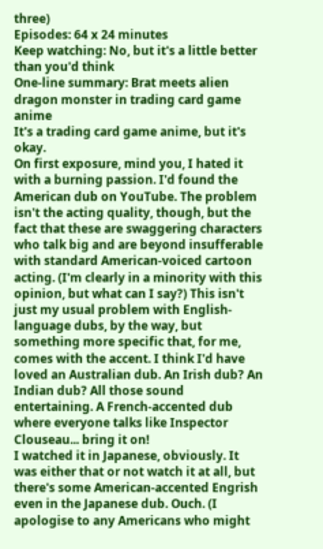three)
Episodes: 64 x 24 minutes
Keep watching: No, but it's a little better than you'd think
One-line summary: Brat meets alien dragon monster in trading card game anime
It's a trading card game anime, but it's okay.
On first exposure, mind you, I hated it with a burning passion. I'd found the American dub on YouTube. The problem isn't the acting quality, though, but the fact that these are swaggering characters who talk big and are beyond insufferable with standard American-voiced cartoon acting. (I'm clearly in a minority with this opinion, but what can I say?) This isn't just my usual problem with English-language dubs, by the way, but something more specific that, for me, comes with the accent. I think I'd have loved an Australian dub. An Irish dub? An Indian dub? All those sound entertaining. A French-accented dub where everyone talks like Inspector Clouseau... bring it on!
I watched it in Japanese, obviously. It was either that or not watch it at all, but there's some American-accented Engrish even in the Japanese dub. Ouch. (I apologise to any Americans who might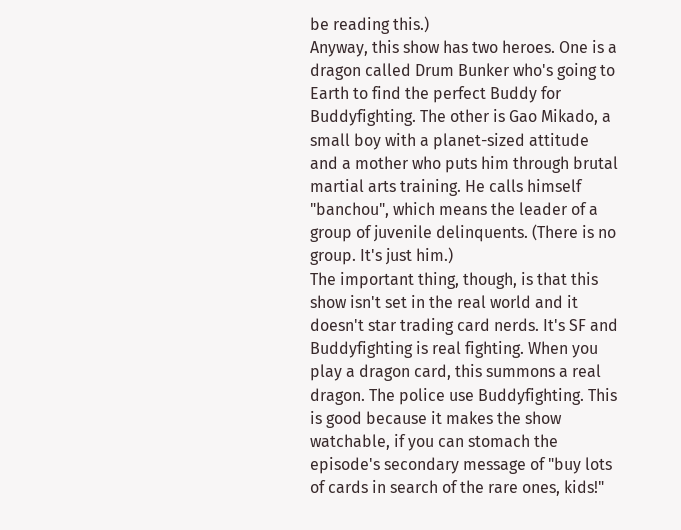be reading this.)
Anyway, this show has two heroes. One is a dragon called Drum Bunker who's going to Earth to find the perfect Buddy for Buddyfighting. The other is Gao Mikado, a small boy with a planet-sized attitude and a mother who puts him through brutal martial arts training. He calls himself "banchou", which means the leader of a group of juvenile delinquents. (There is no group. It's just him.)
The important thing, though, is that this show isn't set in the real world and it doesn't star trading card nerds. It's SF and Buddyfighting is real fighting. When you play a dragon card, this summons a real dragon. The police use Buddyfighting. This is good because it makes the show watchable, if you can stomach the episode's secondary message of "buy lots of cards in search of the rare ones, kids!"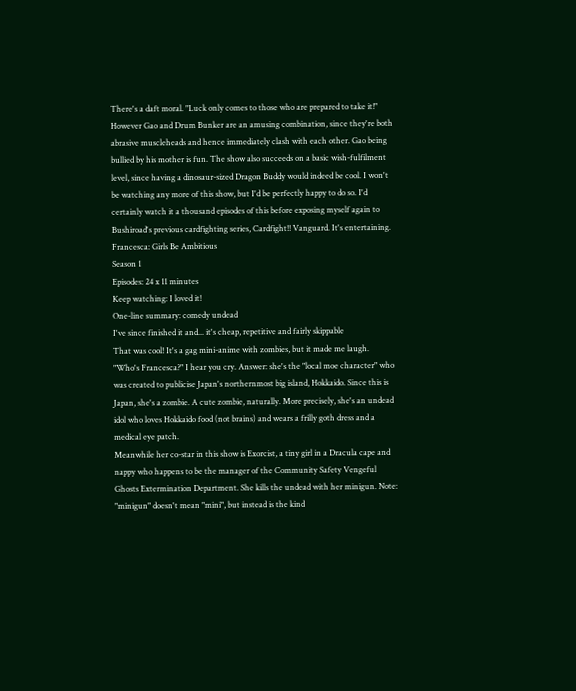There's a daft moral. "Luck only comes to those who are prepared to take it!" However Gao and Drum Bunker are an amusing combination, since they're both abrasive muscleheads and hence immediately clash with each other. Gao being bullied by his mother is fun. The show also succeeds on a basic wish-fulfilment level, since having a dinosaur-sized Dragon Buddy would indeed be cool. I won't be watching any more of this show, but I'd be perfectly happy to do so. I'd certainly watch it a thousand episodes of this before exposing myself again to Bushiroad's previous cardfighting series, Cardfight!! Vanguard. It's entertaining.
Francesca: Girls Be Ambitious
Season 1
Episodes: 24 x 11 minutes
Keep watching: I loved it!
One-line summary: comedy undead
I've since finished it and... it's cheap, repetitive and fairly skippable
That was cool! It's a gag mini-anime with zombies, but it made me laugh.
"Who's Francesca?" I hear you cry. Answer: she's the "local moe character" who was created to publicise Japan's northernmost big island, Hokkaido. Since this is Japan, she's a zombie. A cute zombie, naturally. More precisely, she's an undead idol who loves Hokkaido food (not brains) and wears a frilly goth dress and a medical eye patch.
Meanwhile her co-star in this show is Exorcist, a tiny girl in a Dracula cape and nappy who happens to be the manager of the Community Safety Vengeful Ghosts Extermination Department. She kills the undead with her minigun. Note: "minigun" doesn't mean "mini", but instead is the kind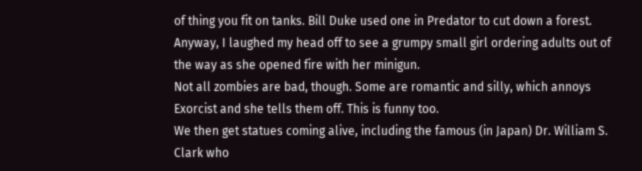of thing you fit on tanks. Bill Duke used one in Predator to cut down a forest. Anyway, I laughed my head off to see a grumpy small girl ordering adults out of the way as she opened fire with her minigun.
Not all zombies are bad, though. Some are romantic and silly, which annoys Exorcist and she tells them off. This is funny too.
We then get statues coming alive, including the famous (in Japan) Dr. William S. Clark who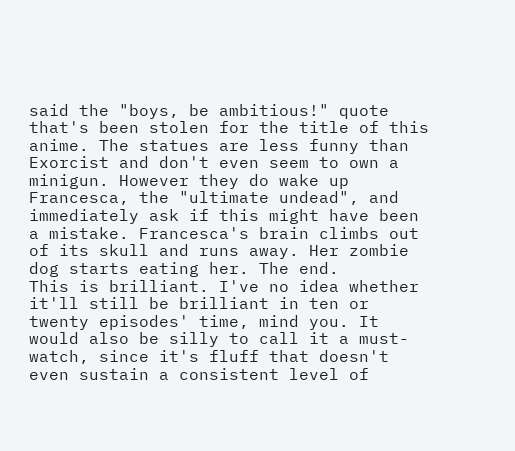said the "boys, be ambitious!" quote that's been stolen for the title of this anime. The statues are less funny than Exorcist and don't even seem to own a minigun. However they do wake up Francesca, the "ultimate undead", and immediately ask if this might have been a mistake. Francesca's brain climbs out of its skull and runs away. Her zombie dog starts eating her. The end.
This is brilliant. I've no idea whether it'll still be brilliant in ten or twenty episodes' time, mind you. It would also be silly to call it a must-watch, since it's fluff that doesn't even sustain a consistent level of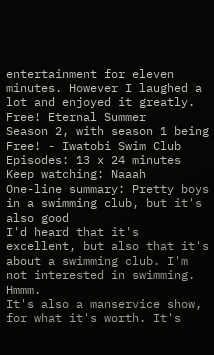entertainment for eleven minutes. However I laughed a lot and enjoyed it greatly.
Free! Eternal Summer
Season 2, with season 1 being Free! - Iwatobi Swim Club
Episodes: 13 x 24 minutes
Keep watching: Naaah
One-line summary: Pretty boys in a swimming club, but it's also good
I'd heard that it's excellent, but also that it's about a swimming club. I'm not interested in swimming. Hmmm.
It's also a manservice show, for what it's worth. It's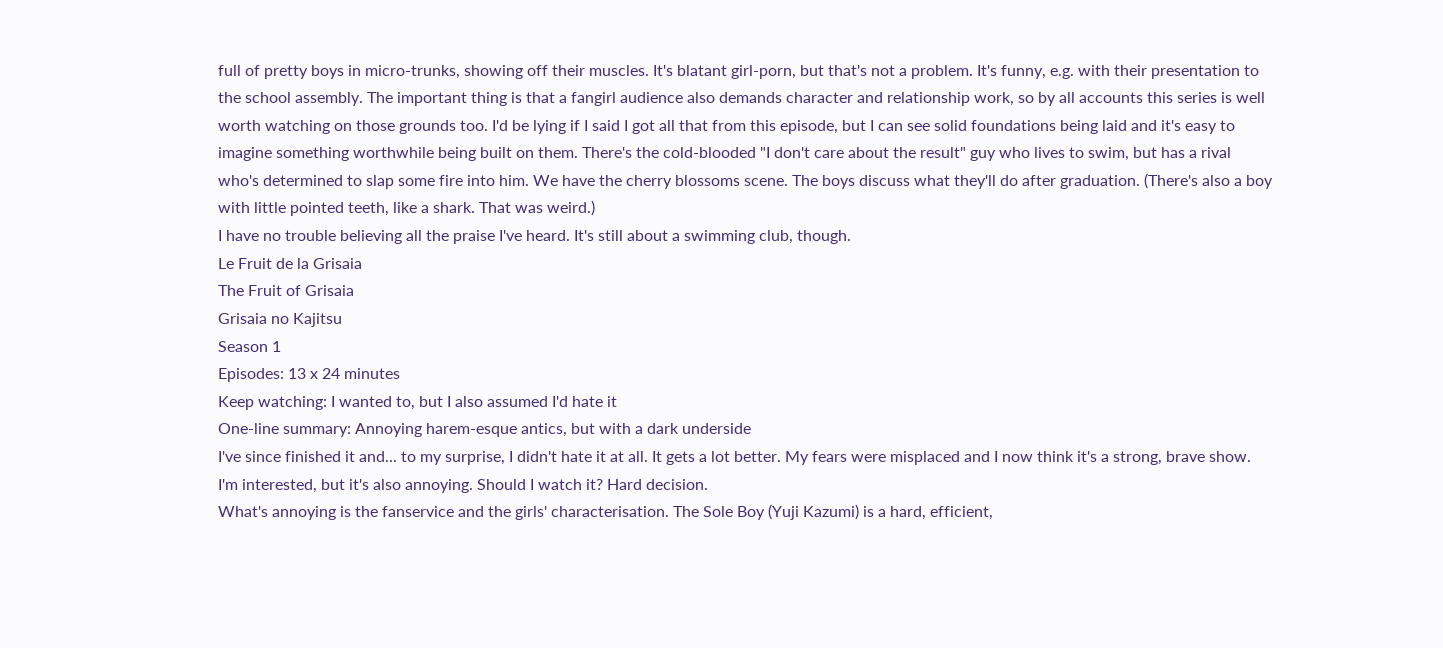full of pretty boys in micro-trunks, showing off their muscles. It's blatant girl-porn, but that's not a problem. It's funny, e.g. with their presentation to the school assembly. The important thing is that a fangirl audience also demands character and relationship work, so by all accounts this series is well worth watching on those grounds too. I'd be lying if I said I got all that from this episode, but I can see solid foundations being laid and it's easy to imagine something worthwhile being built on them. There's the cold-blooded "I don't care about the result" guy who lives to swim, but has a rival who's determined to slap some fire into him. We have the cherry blossoms scene. The boys discuss what they'll do after graduation. (There's also a boy with little pointed teeth, like a shark. That was weird.)
I have no trouble believing all the praise I've heard. It's still about a swimming club, though.
Le Fruit de la Grisaia
The Fruit of Grisaia
Grisaia no Kajitsu
Season 1
Episodes: 13 x 24 minutes
Keep watching: I wanted to, but I also assumed I'd hate it
One-line summary: Annoying harem-esque antics, but with a dark underside
I've since finished it and... to my surprise, I didn't hate it at all. It gets a lot better. My fears were misplaced and I now think it's a strong, brave show.
I'm interested, but it's also annoying. Should I watch it? Hard decision.
What's annoying is the fanservice and the girls' characterisation. The Sole Boy (Yuji Kazumi) is a hard, efficient,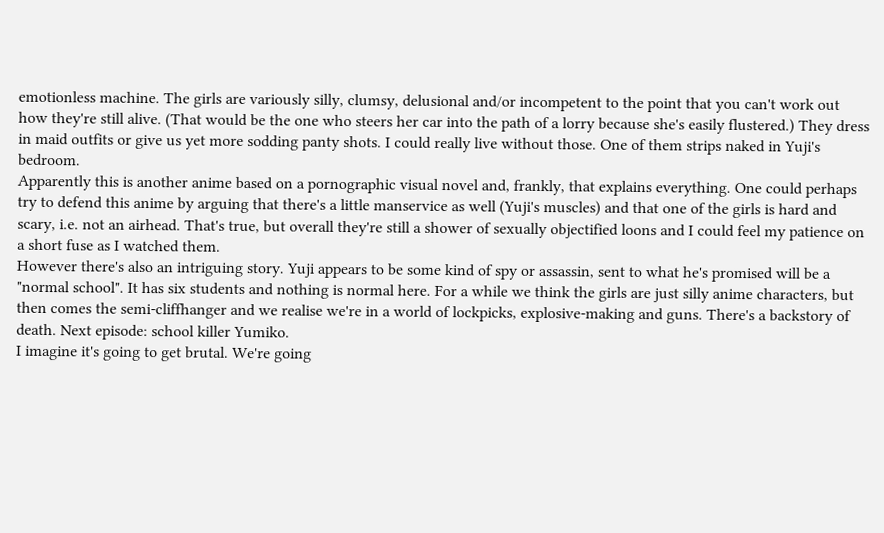emotionless machine. The girls are variously silly, clumsy, delusional and/or incompetent to the point that you can't work out how they're still alive. (That would be the one who steers her car into the path of a lorry because she's easily flustered.) They dress in maid outfits or give us yet more sodding panty shots. I could really live without those. One of them strips naked in Yuji's bedroom.
Apparently this is another anime based on a pornographic visual novel and, frankly, that explains everything. One could perhaps try to defend this anime by arguing that there's a little manservice as well (Yuji's muscles) and that one of the girls is hard and scary, i.e. not an airhead. That's true, but overall they're still a shower of sexually objectified loons and I could feel my patience on a short fuse as I watched them.
However there's also an intriguing story. Yuji appears to be some kind of spy or assassin, sent to what he's promised will be a "normal school". It has six students and nothing is normal here. For a while we think the girls are just silly anime characters, but then comes the semi-cliffhanger and we realise we're in a world of lockpicks, explosive-making and guns. There's a backstory of death. Next episode: school killer Yumiko.
I imagine it's going to get brutal. We're going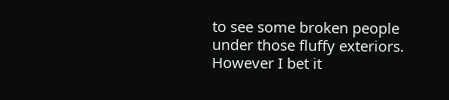to see some broken people under those fluffy exteriors. However I bet it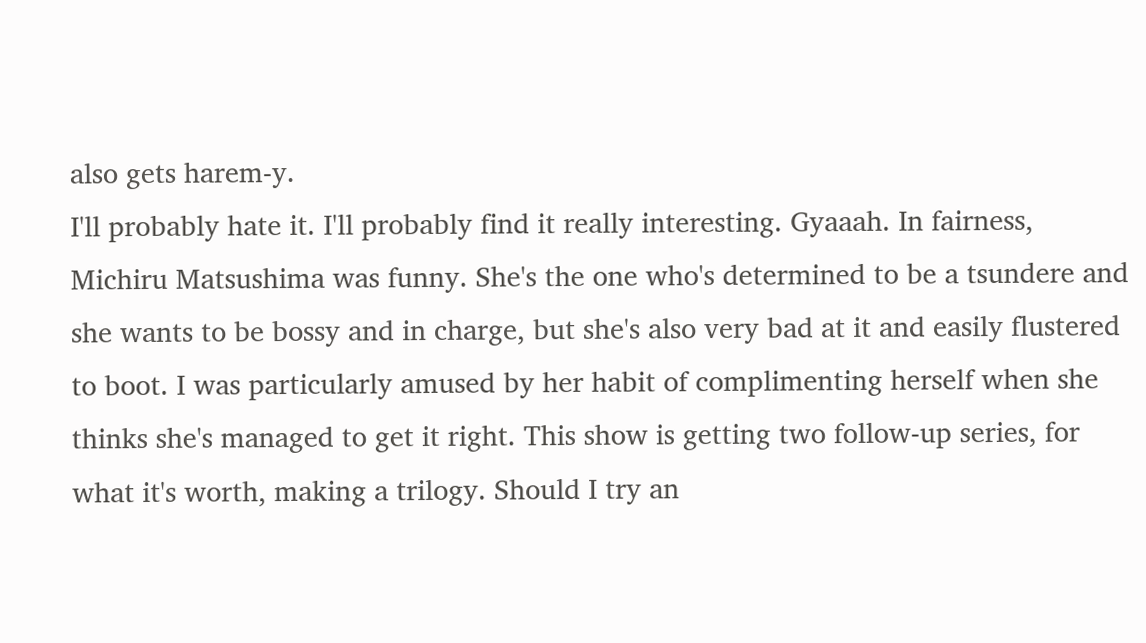also gets harem-y.
I'll probably hate it. I'll probably find it really interesting. Gyaaah. In fairness, Michiru Matsushima was funny. She's the one who's determined to be a tsundere and she wants to be bossy and in charge, but she's also very bad at it and easily flustered to boot. I was particularly amused by her habit of complimenting herself when she thinks she's managed to get it right. This show is getting two follow-up series, for what it's worth, making a trilogy. Should I try an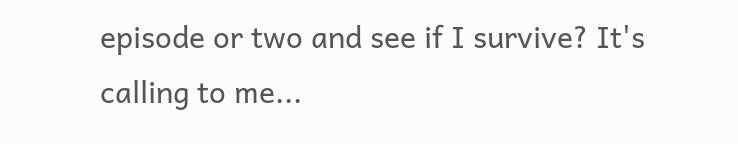episode or two and see if I survive? It's calling to me...